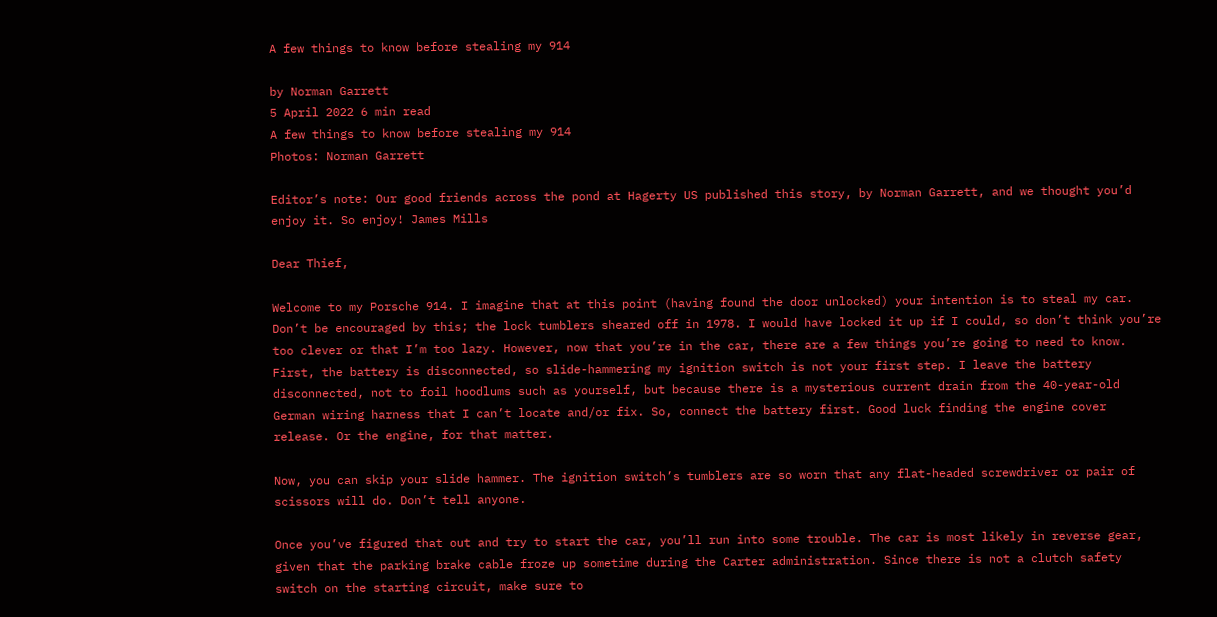A few things to know before stealing my 914

by Norman Garrett
5 April 2022 6 min read
A few things to know before stealing my 914
Photos: Norman Garrett

Editor’s note: Our good friends across the pond at Hagerty US published this story, by Norman Garrett, and we thought you’d enjoy it. So enjoy! James Mills

Dear Thief,

Welcome to my Porsche 914. I imagine that at this point (having found the door unlocked) your intention is to steal my car. Don’t be encouraged by this; the lock tumblers sheared off in 1978. I would have locked it up if I could, so don’t think you’re too clever or that I’m too lazy. However, now that you’re in the car, there are a few things you’re going to need to know. First, the battery is disconnected, so slide-hammering my ignition switch is not your first step. I leave the battery disconnected, not to foil hoodlums such as yourself, but because there is a mysterious current drain from the 40-year-old German wiring harness that I can’t locate and/or fix. So, connect the battery first. Good luck finding the engine cover release. Or the engine, for that matter.

Now, you can skip your slide hammer. The ignition switch’s tumblers are so worn that any flat-headed screwdriver or pair of scissors will do. Don’t tell anyone.

Once you’ve figured that out and try to start the car, you’ll run into some trouble. The car is most likely in reverse gear, given that the parking brake cable froze up sometime during the Carter administration. Since there is not a clutch safety switch on the starting circuit, make sure to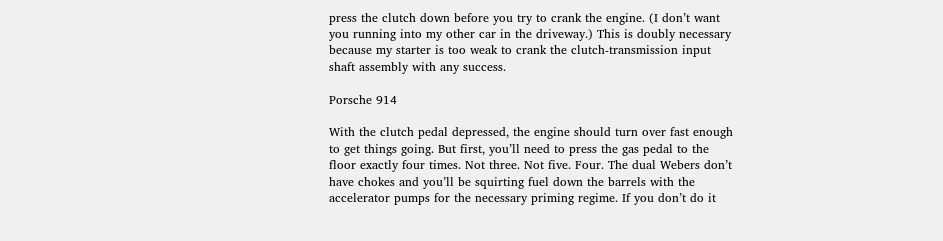press the clutch down before you try to crank the engine. (I don’t want you running into my other car in the driveway.) This is doubly necessary because my starter is too weak to crank the clutch-transmission input shaft assembly with any success.

Porsche 914

With the clutch pedal depressed, the engine should turn over fast enough to get things going. But first, you’ll need to press the gas pedal to the floor exactly four times. Not three. Not five. Four. The dual Webers don’t have chokes and you’ll be squirting fuel down the barrels with the accelerator pumps for the necessary priming regime. If you don’t do it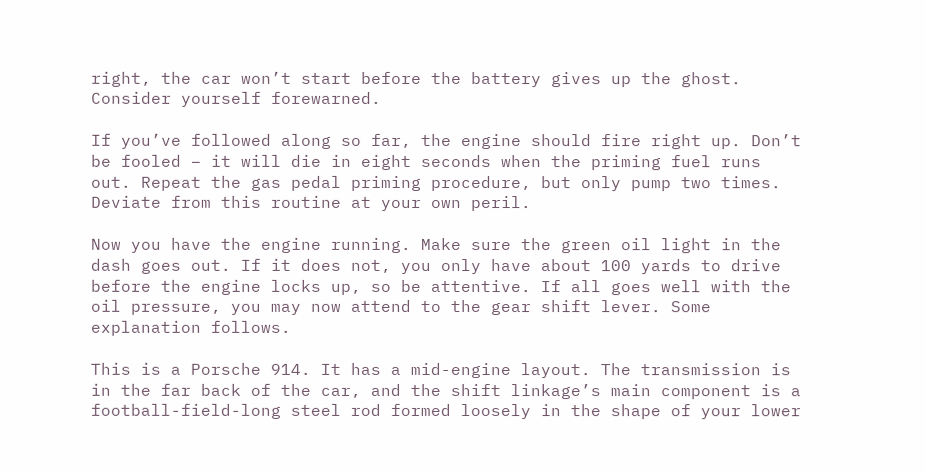right, the car won’t start before the battery gives up the ghost. Consider yourself forewarned.

If you’ve followed along so far, the engine should fire right up. Don’t be fooled – it will die in eight seconds when the priming fuel runs out. Repeat the gas pedal priming procedure, but only pump two times. Deviate from this routine at your own peril.

Now you have the engine running. Make sure the green oil light in the dash goes out. If it does not, you only have about 100 yards to drive before the engine locks up, so be attentive. If all goes well with the oil pressure, you may now attend to the gear shift lever. Some explanation follows.

This is a Porsche 914. It has a mid-engine layout. The transmission is in the far back of the car, and the shift linkage’s main component is a football-field-long steel rod formed loosely in the shape of your lower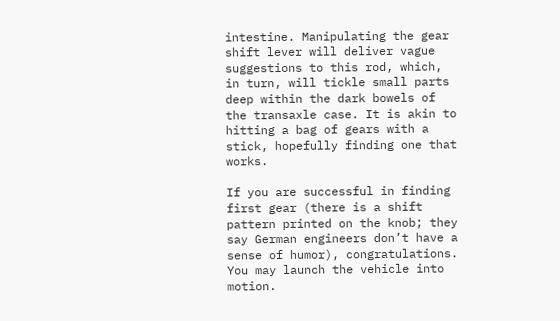intestine. Manipulating the gear shift lever will deliver vague suggestions to this rod, which, in turn, will tickle small parts deep within the dark bowels of the transaxle case. It is akin to hitting a bag of gears with a stick, hopefully finding one that works.

If you are successful in finding first gear (there is a shift pattern printed on the knob; they say German engineers don’t have a sense of humor), congratulations. You may launch the vehicle into motion.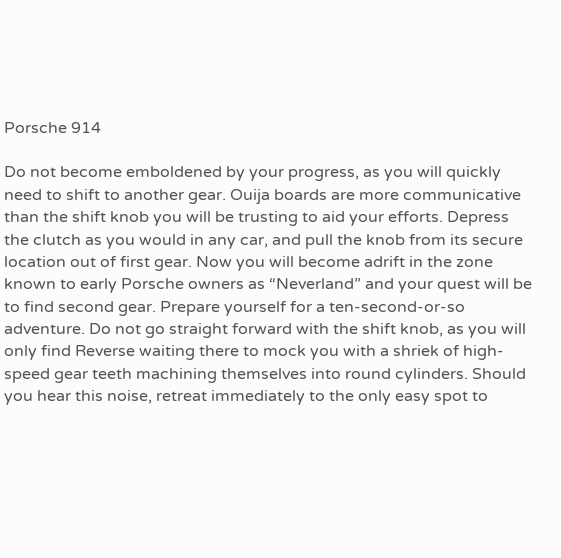Porsche 914

Do not become emboldened by your progress, as you will quickly need to shift to another gear. Ouija boards are more communicative than the shift knob you will be trusting to aid your efforts. Depress the clutch as you would in any car, and pull the knob from its secure location out of first gear. Now you will become adrift in the zone known to early Porsche owners as “Neverland” and your quest will be to find second gear. Prepare yourself for a ten-second-or-so adventure. Do not go straight forward with the shift knob, as you will only find Reverse waiting there to mock you with a shriek of high-speed gear teeth machining themselves into round cylinders. Should you hear this noise, retreat immediately to the only easy spot to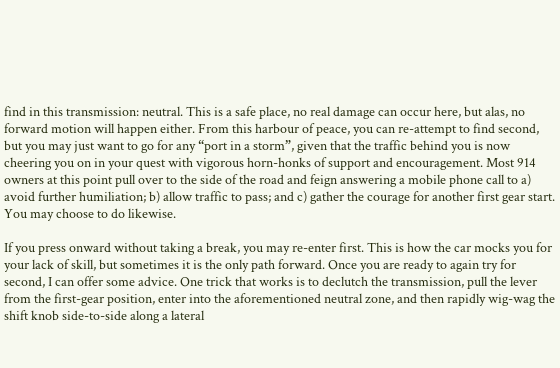find in this transmission: neutral. This is a safe place, no real damage can occur here, but alas, no forward motion will happen either. From this harbour of peace, you can re-attempt to find second, but you may just want to go for any “port in a storm”, given that the traffic behind you is now cheering you on in your quest with vigorous horn-honks of support and encouragement. Most 914 owners at this point pull over to the side of the road and feign answering a mobile phone call to a) avoid further humiliation; b) allow traffic to pass; and c) gather the courage for another first gear start. You may choose to do likewise.

If you press onward without taking a break, you may re-enter first. This is how the car mocks you for your lack of skill, but sometimes it is the only path forward. Once you are ready to again try for second, I can offer some advice. One trick that works is to declutch the transmission, pull the lever from the first-gear position, enter into the aforementioned neutral zone, and then rapidly wig-wag the shift knob side-to-side along a lateral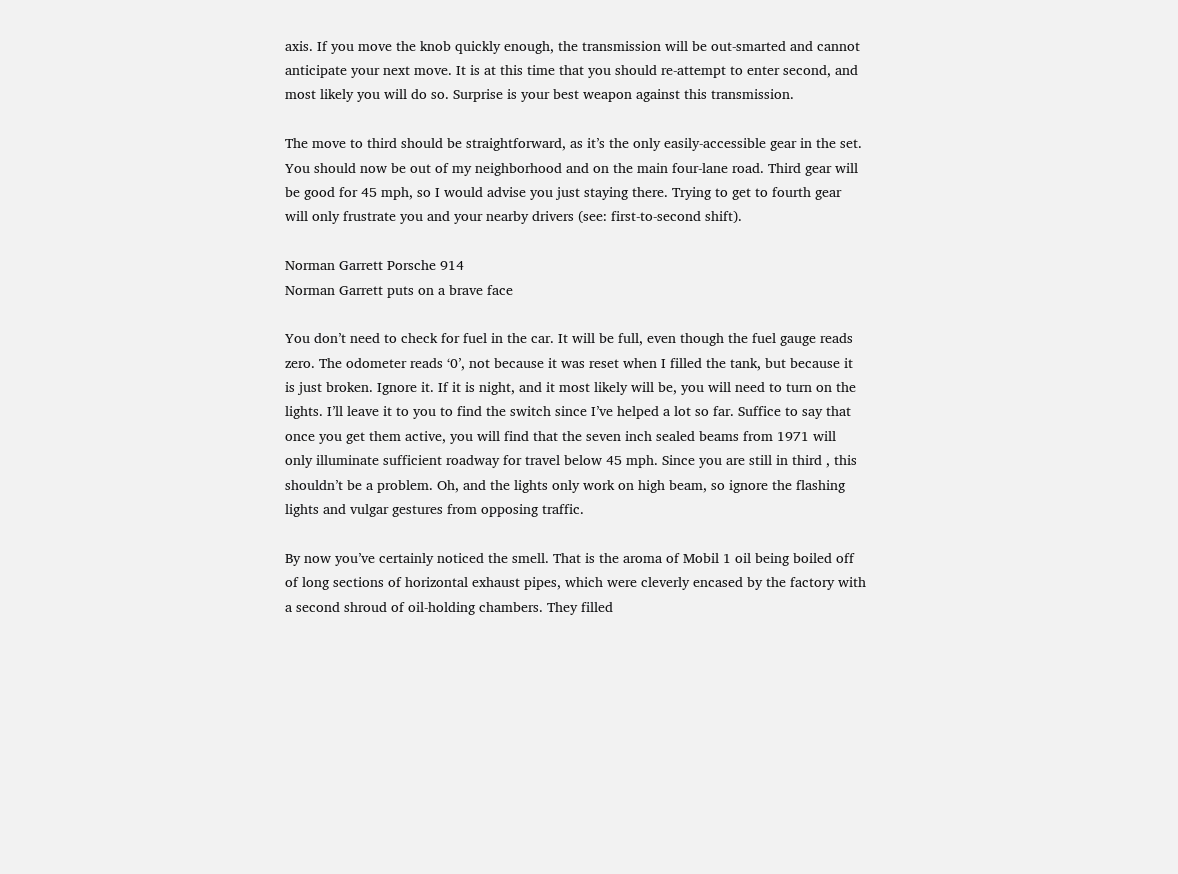axis. If you move the knob quickly enough, the transmission will be out-smarted and cannot anticipate your next move. It is at this time that you should re-attempt to enter second, and most likely you will do so. Surprise is your best weapon against this transmission.

The move to third should be straightforward, as it’s the only easily-accessible gear in the set. You should now be out of my neighborhood and on the main four-lane road. Third gear will be good for 45 mph, so I would advise you just staying there. Trying to get to fourth gear will only frustrate you and your nearby drivers (see: first-to-second shift).

Norman Garrett Porsche 914
Norman Garrett puts on a brave face

You don’t need to check for fuel in the car. It will be full, even though the fuel gauge reads zero. The odometer reads ‘0’, not because it was reset when I filled the tank, but because it is just broken. Ignore it. If it is night, and it most likely will be, you will need to turn on the lights. I’ll leave it to you to find the switch since I’ve helped a lot so far. Suffice to say that once you get them active, you will find that the seven inch sealed beams from 1971 will only illuminate sufficient roadway for travel below 45 mph. Since you are still in third , this shouldn’t be a problem. Oh, and the lights only work on high beam, so ignore the flashing lights and vulgar gestures from opposing traffic.

By now you’ve certainly noticed the smell. That is the aroma of Mobil 1 oil being boiled off of long sections of horizontal exhaust pipes, which were cleverly encased by the factory with a second shroud of oil-holding chambers. They filled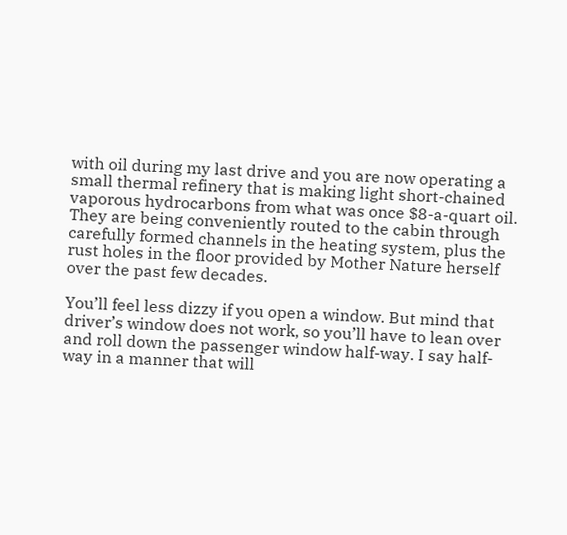with oil during my last drive and you are now operating a small thermal refinery that is making light short-chained vaporous hydrocarbons from what was once $8-a-quart oil. They are being conveniently routed to the cabin through carefully formed channels in the heating system, plus the rust holes in the floor provided by Mother Nature herself over the past few decades.

You’ll feel less dizzy if you open a window. But mind that driver’s window does not work, so you’ll have to lean over and roll down the passenger window half-way. I say half-way in a manner that will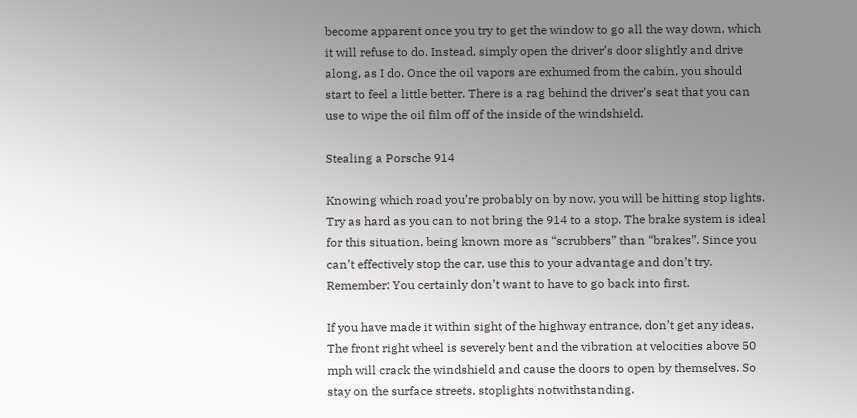become apparent once you try to get the window to go all the way down, which it will refuse to do. Instead, simply open the driver’s door slightly and drive along, as I do. Once the oil vapors are exhumed from the cabin, you should start to feel a little better. There is a rag behind the driver’s seat that you can use to wipe the oil film off of the inside of the windshield.

Stealing a Porsche 914

Knowing which road you’re probably on by now, you will be hitting stop lights. Try as hard as you can to not bring the 914 to a stop. The brake system is ideal for this situation, being known more as “scrubbers” than “brakes”. Since you can’t effectively stop the car, use this to your advantage and don’t try. Remember: You certainly don’t want to have to go back into first.

If you have made it within sight of the highway entrance, don’t get any ideas. The front right wheel is severely bent and the vibration at velocities above 50 mph will crack the windshield and cause the doors to open by themselves. So stay on the surface streets, stoplights notwithstanding.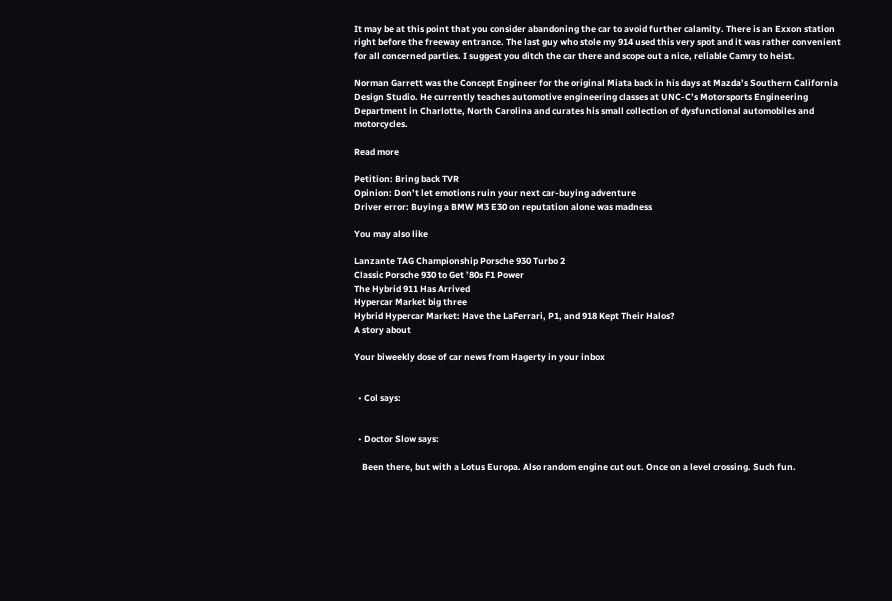It may be at this point that you consider abandoning the car to avoid further calamity. There is an Exxon station right before the freeway entrance. The last guy who stole my 914 used this very spot and it was rather convenient for all concerned parties. I suggest you ditch the car there and scope out a nice, reliable Camry to heist.

Norman Garrett was the Concept Engineer for the original Miata back in his days at Mazda’s Southern California Design Studio. He currently teaches automotive engineering classes at UNC-C’s Motorsports Engineering Department in Charlotte, North Carolina and curates his small collection of dysfunctional automobiles and motorcycles.

Read more

Petition: Bring back TVR
Opinion: Don’t let emotions ruin your next car-buying adventure
Driver error: Buying a BMW M3 E30 on reputation alone was madness

You may also like

Lanzante TAG Championship Porsche 930 Turbo 2
Classic Porsche 930 to Get ’80s F1 Power
The Hybrid 911 Has Arrived
Hypercar Market big three
Hybrid Hypercar Market: Have the LaFerrari, P1, and 918 Kept Their Halos?
A story about

Your biweekly dose of car news from Hagerty in your inbox


  • Col says:


  • Doctor Slow says:

    Been there, but with a Lotus Europa. Also random engine cut out. Once on a level crossing. Such fun.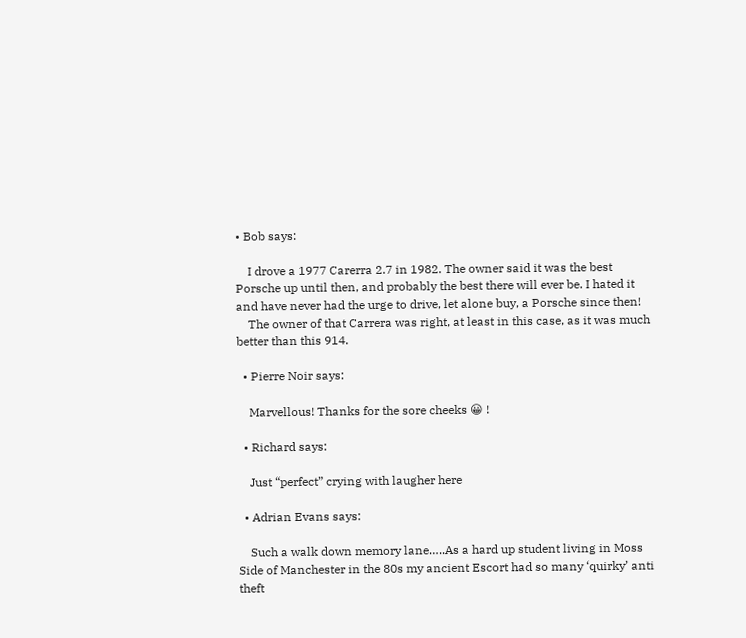• Bob says:

    I drove a 1977 Carerra 2.7 in 1982. The owner said it was the best Porsche up until then, and probably the best there will ever be. I hated it and have never had the urge to drive, let alone buy, a Porsche since then!
    The owner of that Carrera was right, at least in this case, as it was much better than this 914.

  • Pierre Noir says:

    Marvellous! Thanks for the sore cheeks 😀 !

  • Richard says:

    Just “perfect” crying with laugher here

  • Adrian Evans says:

    Such a walk down memory lane…..As a hard up student living in Moss Side of Manchester in the 80s my ancient Escort had so many ‘quirky’ anti theft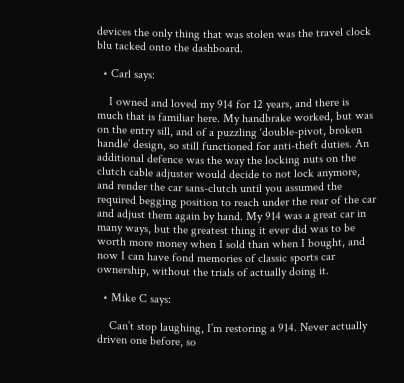devices the only thing that was stolen was the travel clock blu tacked onto the dashboard.

  • Carl says:

    I owned and loved my 914 for 12 years, and there is much that is familiar here. My handbrake worked, but was on the entry sill, and of a puzzling ‘double-pivot, broken handle’ design, so still functioned for anti-theft duties. An additional defence was the way the locking nuts on the clutch cable adjuster would decide to not lock anymore, and render the car sans-clutch until you assumed the required begging position to reach under the rear of the car and adjust them again by hand. My 914 was a great car in many ways, but the greatest thing it ever did was to be worth more money when I sold than when I bought, and now I can have fond memories of classic sports car ownership, without the trials of actually doing it.

  • Mike C says:

    Can’t stop laughing, I’m restoring a 914. Never actually driven one before, so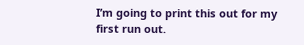I’m going to print this out for my first run out.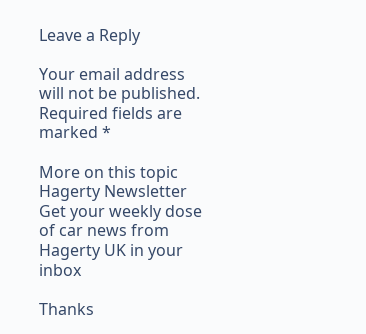Leave a Reply

Your email address will not be published. Required fields are marked *

More on this topic
Hagerty Newsletter
Get your weekly dose of car news from Hagerty UK in your inbox

Thanks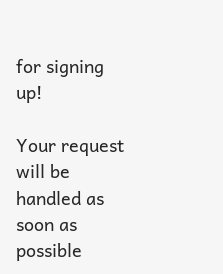for signing up!

Your request will be handled as soon as possible